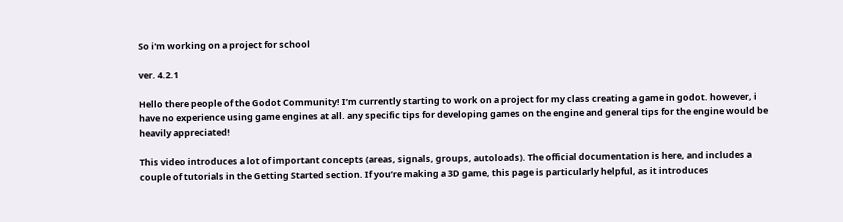So i'm working on a project for school

ver. 4.2.1

Hello there people of the Godot Community! I’m currently starting to work on a project for my class creating a game in godot. however, i have no experience using game engines at all. any specific tips for developing games on the engine and general tips for the engine would be heavily appreciated!

This video introduces a lot of important concepts (areas, signals, groups, autoloads). The official documentation is here, and includes a couple of tutorials in the Getting Started section. If you’re making a 3D game, this page is particularly helpful, as it introduces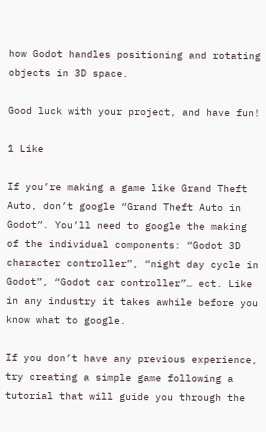how Godot handles positioning and rotating objects in 3D space.

Good luck with your project, and have fun!

1 Like

If you’re making a game like Grand Theft Auto, don’t google “Grand Theft Auto in Godot”. You’ll need to google the making of the individual components: “Godot 3D character controller”, “night day cycle in Godot”, “Godot car controller”… ect. Like in any industry it takes awhile before you know what to google.

If you don’t have any previous experience, try creating a simple game following a tutorial that will guide you through the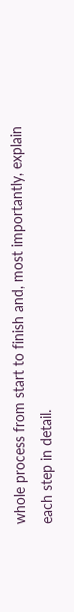whole process from start to finish and, most importantly, explain each step in detail.